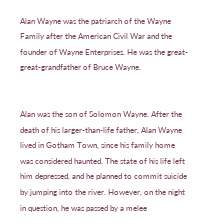Alan Wayne was the patriarch of the Wayne Family after the American Civil War and the founder of Wayne Enterprises. He was the great-great-grandfather of Bruce Wayne.


Alan was the son of Solomon Wayne. After the death of his larger-than-life father, Alan Wayne lived in Gotham Town, since his family home was considered haunted. The state of his life left him depressed, and he planned to commit suicide by jumping into the river. However, on the night in question, he was passed by a melee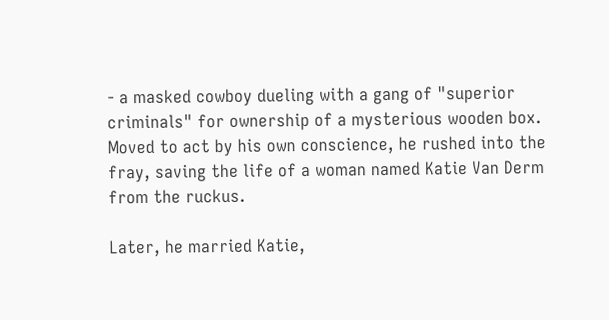- a masked cowboy dueling with a gang of "superior criminals" for ownership of a mysterious wooden box. Moved to act by his own conscience, he rushed into the fray, saving the life of a woman named Katie Van Derm from the ruckus.

Later, he married Katie,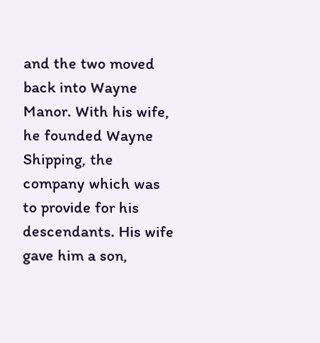and the two moved back into Wayne Manor. With his wife, he founded Wayne Shipping, the company which was to provide for his descendants. His wife gave him a son,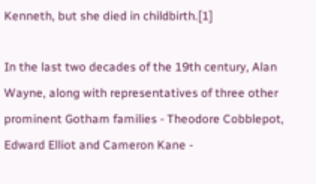Kenneth, but she died in childbirth.[1]

In the last two decades of the 19th century, Alan Wayne, along with representatives of three other prominent Gotham families - Theodore Cobblepot, Edward Elliot and Cameron Kane -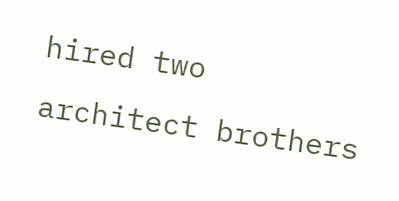hired two architect brothers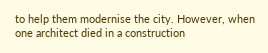to help them modernise the city. However, when one architect died in a construction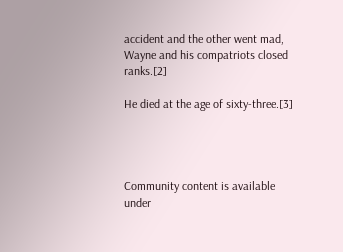accident and the other went mad, Wayne and his compatriots closed ranks.[2]

He died at the age of sixty-three.[3]




Community content is available under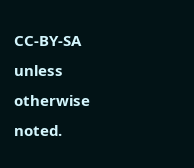CC-BY-SA unless otherwise noted.